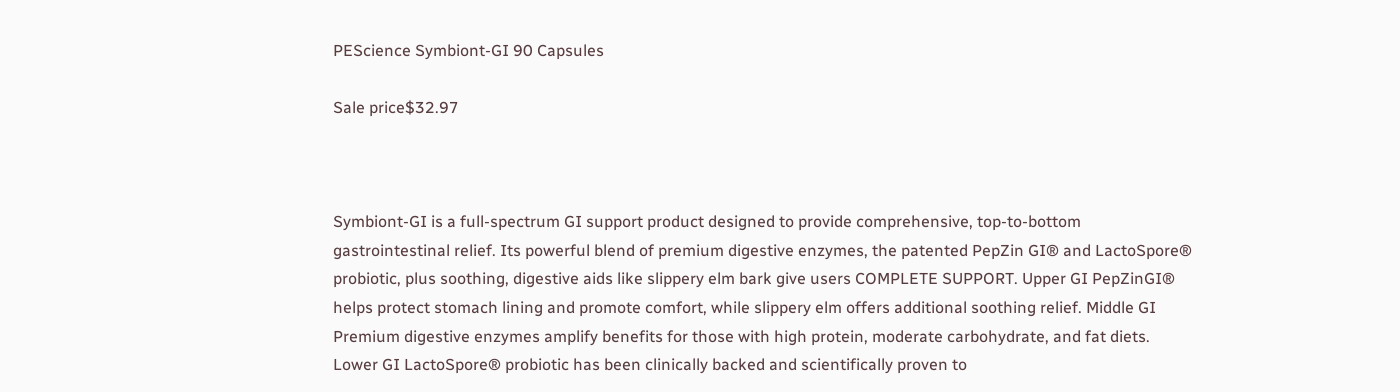PEScience Symbiont-GI 90 Capsules

Sale price$32.97



Symbiont-GI is a full-spectrum GI support product designed to provide comprehensive, top-to-bottom gastrointestinal relief. Its powerful blend of premium digestive enzymes, the patented PepZin GI® and LactoSpore® probiotic, plus soothing, digestive aids like slippery elm bark give users COMPLETE SUPPORT. Upper GI PepZinGI® helps protect stomach lining and promote comfort, while slippery elm offers additional soothing relief. Middle GI Premium digestive enzymes amplify benefits for those with high protein, moderate carbohydrate, and fat diets. Lower GI LactoSpore® probiotic has been clinically backed and scientifically proven to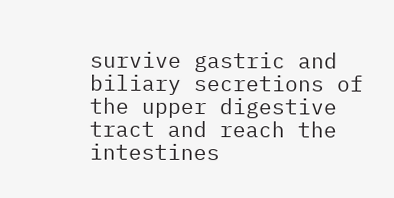survive gastric and biliary secretions of the upper digestive tract and reach the intestines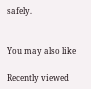safely.


You may also like

Recently viewed